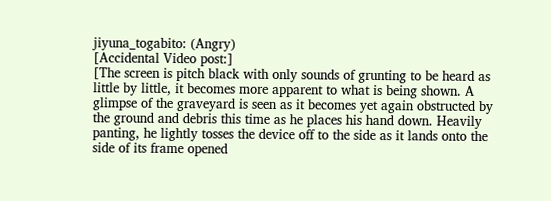jiyuna_togabito: (Angry)
[Accidental Video post:]
[The screen is pitch black with only sounds of grunting to be heard as little by little, it becomes more apparent to what is being shown. A glimpse of the graveyard is seen as it becomes yet again obstructed by the ground and debris this time as he places his hand down. Heavily panting, he lightly tosses the device off to the side as it lands onto the side of its frame opened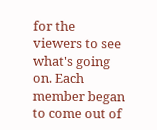for the viewers to see what's going on. Each member began to come out of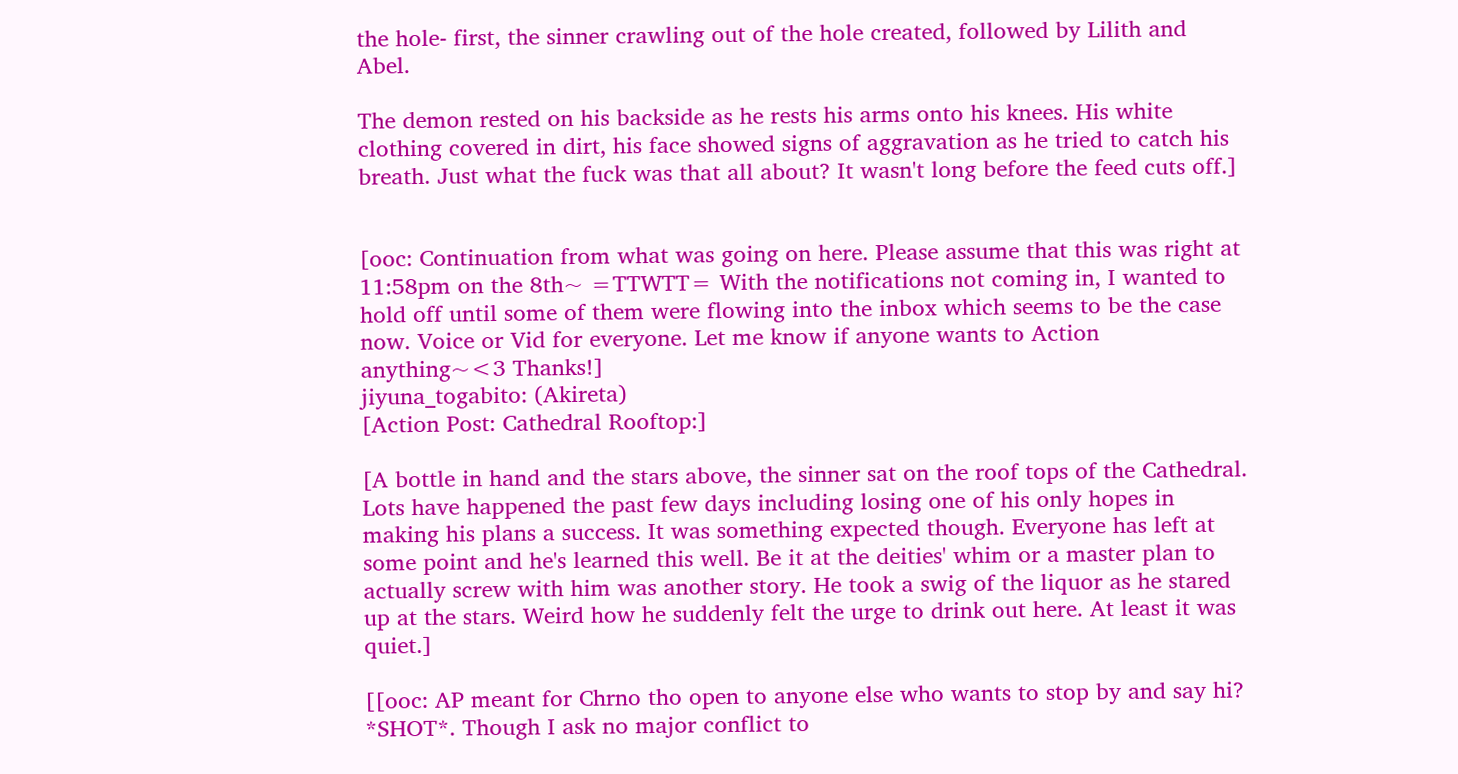the hole- first, the sinner crawling out of the hole created, followed by Lilith and Abel.

The demon rested on his backside as he rests his arms onto his knees. His white clothing covered in dirt, his face showed signs of aggravation as he tried to catch his breath. Just what the fuck was that all about? It wasn't long before the feed cuts off.]


[ooc: Continuation from what was going on here. Please assume that this was right at 11:58pm on the 8th~ =TTWTT= With the notifications not coming in, I wanted to hold off until some of them were flowing into the inbox which seems to be the case now. Voice or Vid for everyone. Let me know if anyone wants to Action anything~<3 Thanks!]
jiyuna_togabito: (Akireta)
[Action Post: Cathedral Rooftop:]

[A bottle in hand and the stars above, the sinner sat on the roof tops of the Cathedral. Lots have happened the past few days including losing one of his only hopes in making his plans a success. It was something expected though. Everyone has left at some point and he's learned this well. Be it at the deities' whim or a master plan to actually screw with him was another story. He took a swig of the liquor as he stared up at the stars. Weird how he suddenly felt the urge to drink out here. At least it was quiet.]

[[ooc: AP meant for Chrno tho open to anyone else who wants to stop by and say hi? *SHOT*. Though I ask no major conflict to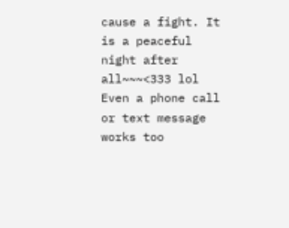cause a fight. It is a peaceful night after all~~~<333 lol Even a phone call or text message works too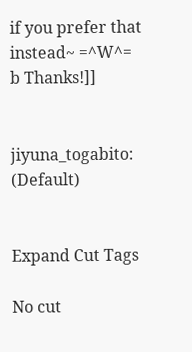if you prefer that instead~ =^W^= b Thanks!]]


jiyuna_togabito: (Default)


Expand Cut Tags

No cut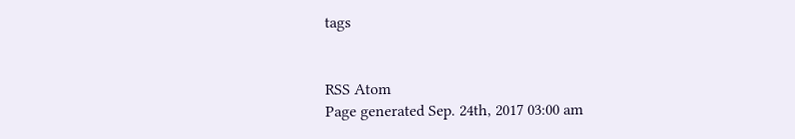tags


RSS Atom
Page generated Sep. 24th, 2017 03:00 am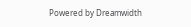Powered by Dreamwidth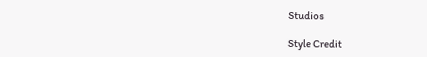Studios

Style Credit